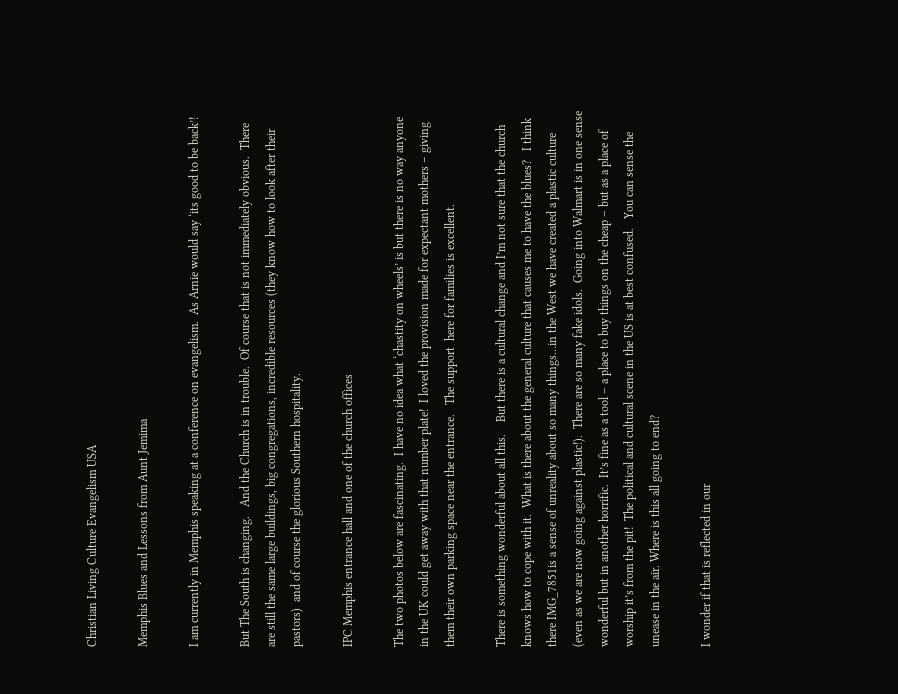Christian Living Culture Evangelism USA

Memphis Blues and Lessons from Aunt Jemima

I am currently in Memphis speaking at a conference on evangelism.  As Arnie would say ‘its good to be back’!

But The South is changing.   And the Church is in trouble.  Of course that is not immediately obvious.  There are still the same large buildings, big congregations, incredible resources (they know how to look after their pastors)  and of course the glorious Southern hospitality.

IPC Memphis entrance hall and one of the church offices

The two photos below are fascinating.  I have no idea what ‘chastity on wheels’ is but there is no way anyone in the UK could get away with that number plate!  I loved the provision made for expectant mothers – giving them their own parking space near the entrance.   The support  here for families is excellent.

There is something wonderful about all this.    But there is a cultural change and I’m not sure that the church knows how to cope with it.  What is there about the general culture that causes me to have the blues?   I think there IMG_7851is a sense of unreality about so many things…in the West we have created a plastic culture (even as we are now going against plastic!).  There are so many fake idols.  Going into Walmart is in one sense wonderful but in another horrific.  It’s fine as a tool – a place to buy things on the cheap – but as a place of worship it’s from the pit!  The political and cultural scene in the US is at best confused.   You can sense the unease in the air. Where is this all going to end?

I wonder if that is reflected in our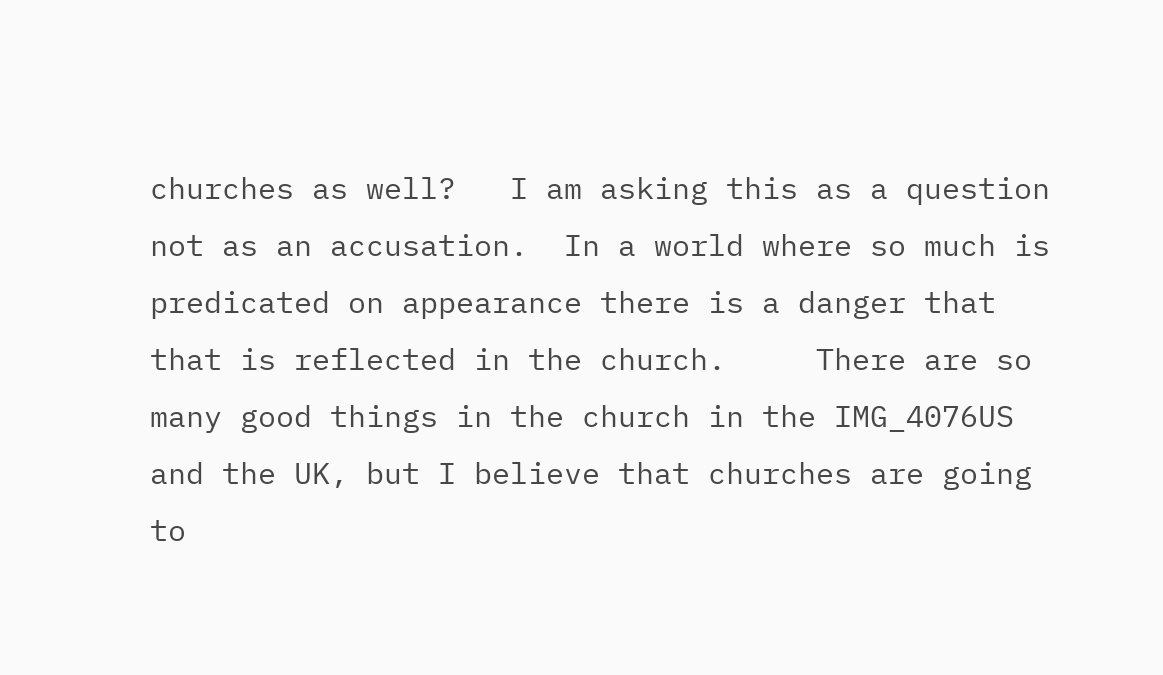churches as well?   I am asking this as a question not as an accusation.  In a world where so much is predicated on appearance there is a danger that that is reflected in the church.     There are so many good things in the church in the IMG_4076US and the UK, but I believe that churches are going to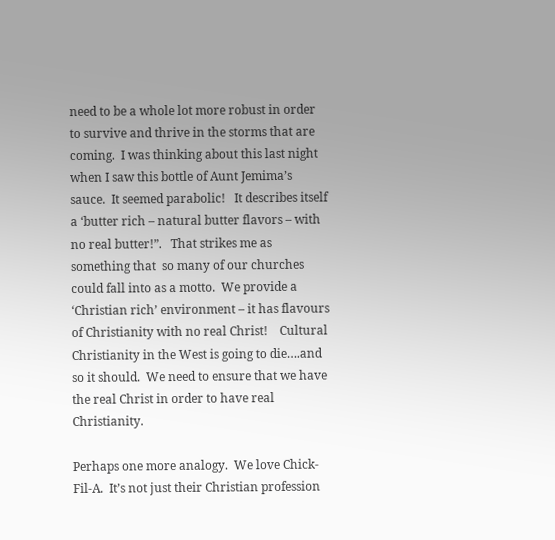need to be a whole lot more robust in order to survive and thrive in the storms that are coming.  I was thinking about this last night when I saw this bottle of Aunt Jemima’s sauce.  It seemed parabolic!   It describes itself a ‘butter rich – natural butter flavors – with no real butter!”.   That strikes me as something that  so many of our churches could fall into as a motto.  We provide a ‘Christian rich’ environment – it has flavours of Christianity with no real Christ!    Cultural Christianity in the West is going to die….and so it should.  We need to ensure that we have the real Christ in order to have real Christianity.

Perhaps one more analogy.  We love Chick-Fil-A.  It’s not just their Christian profession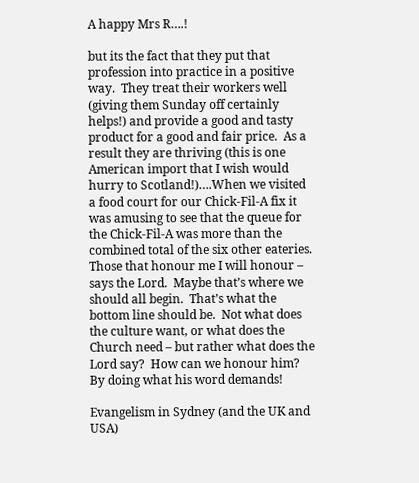A happy Mrs R….!

but its the fact that they put that profession into practice in a positive way.  They treat their workers well (giving them Sunday off certainly helps!) and provide a good and tasty product for a good and fair price.  As a result they are thriving (this is one American import that I wish would hurry to Scotland!)….When we visited a food court for our Chick-Fil-A fix it was amusing to see that the queue for the Chick-Fil-A was more than the combined total of the six other eateries.  Those that honour me I will honour – says the Lord.  Maybe that’s where we should all begin.  That’s what the bottom line should be.  Not what does the culture want, or what does the Church need – but rather what does the Lord say?  How can we honour him?    By doing what his word demands!

Evangelism in Sydney (and the UK and USA)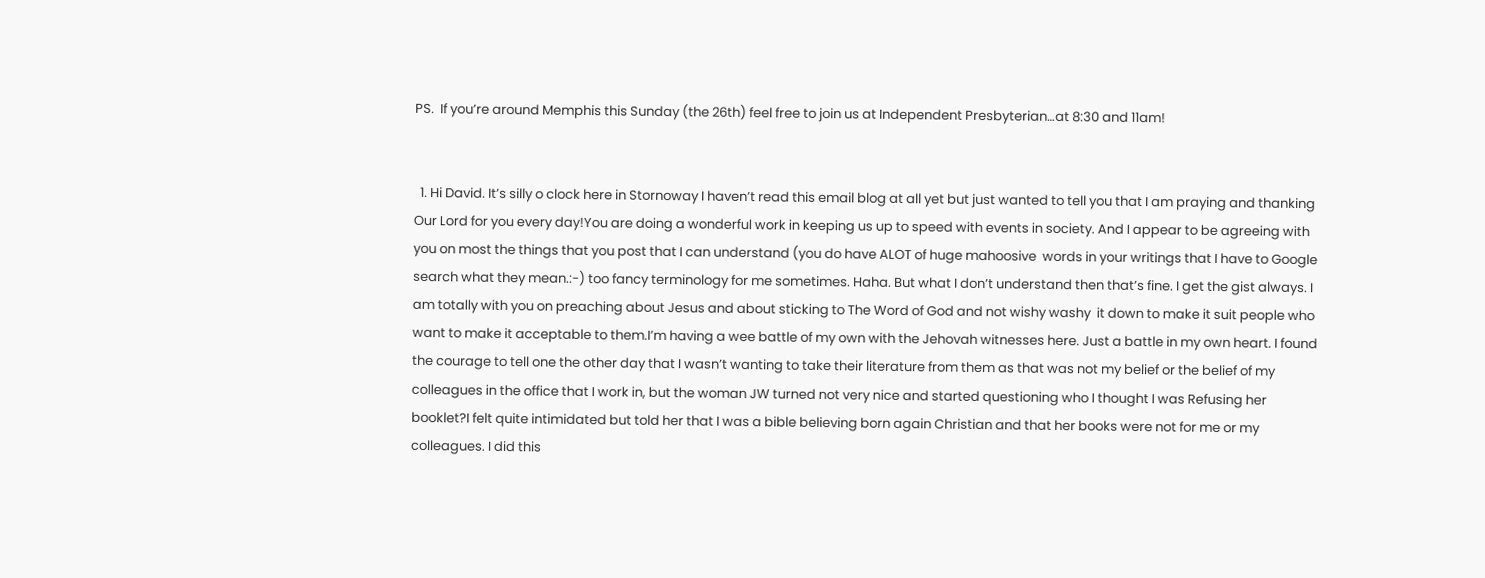PS.  If you’re around Memphis this Sunday (the 26th) feel free to join us at Independent Presbyterian…at 8:30 and 11am!


  1. Hi David. It’s silly o clock here in Stornoway I haven’t read this email blog at all yet but just wanted to tell you that I am praying and thanking Our Lord for you every day!You are doing a wonderful work in keeping us up to speed with events in society. And I appear to be agreeing with you on most the things that you post that I can understand (you do have ALOT of huge mahoosive  words in your writings that I have to Google search what they mean.:-) too fancy terminology for me sometimes. Haha. But what I don’t understand then that’s fine. I get the gist always. I am totally with you on preaching about Jesus and about sticking to The Word of God and not wishy washy  it down to make it suit people who want to make it acceptable to them.I’m having a wee battle of my own with the Jehovah witnesses here. Just a battle in my own heart. I found the courage to tell one the other day that I wasn’t wanting to take their literature from them as that was not my belief or the belief of my colleagues in the office that I work in, but the woman JW turned not very nice and started questioning who I thought I was Refusing her booklet?I felt quite intimidated but told her that I was a bible believing born again Christian and that her books were not for me or my colleagues. I did this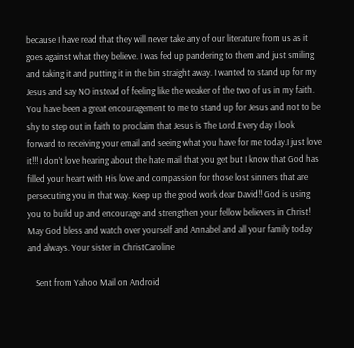because I have read that they will never take any of our literature from us as it goes against what they believe. I was fed up pandering to them and just smiling and taking it and putting it in the bin straight away. I wanted to stand up for my Jesus and say NO instead of feeling like the weaker of the two of us in my faith. You have been a great encouragement to me to stand up for Jesus and not to be shy to step out in faith to proclaim that Jesus is The Lord.Every day I look forward to receiving your email and seeing what you have for me today.I just love it!!! I don’t love hearing about the hate mail that you get but I know that God has filled your heart with His love and compassion for those lost sinners that are persecuting you in that way. Keep up the good work dear David!! God is using you to build up and encourage and strengthen your fellow believers in Christ! May God bless and watch over yourself and Annabel and all your family today and always. Your sister in ChristCaroline

    Sent from Yahoo Mail on Android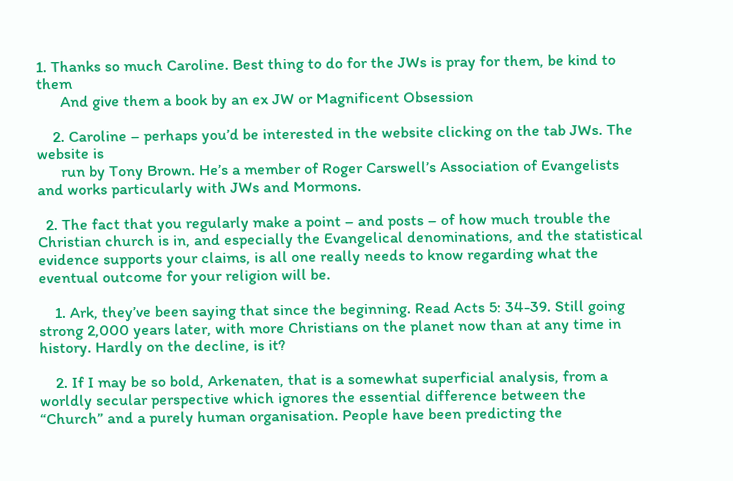1. Thanks so much Caroline. Best thing to do for the JWs is pray for them, be kind to them
      And give them a book by an ex JW or Magnificent Obsession

    2. Caroline – perhaps you’d be interested in the website clicking on the tab JWs. The website is
      run by Tony Brown. He’s a member of Roger Carswell’s Association of Evangelists and works particularly with JWs and Mormons.

  2. The fact that you regularly make a point – and posts – of how much trouble the Christian church is in, and especially the Evangelical denominations, and the statistical evidence supports your claims, is all one really needs to know regarding what the eventual outcome for your religion will be.

    1. Ark, they’ve been saying that since the beginning. Read Acts 5: 34-39. Still going strong 2,000 years later, with more Christians on the planet now than at any time in history. Hardly on the decline, is it?

    2. If I may be so bold, Arkenaten, that is a somewhat superficial analysis, from a worldly secular perspective which ignores the essential difference between the “Church” and a purely human organisation. People have been predicting the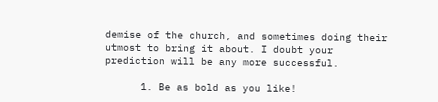demise of the church, and sometimes doing their utmost to bring it about. I doubt your prediction will be any more successful.

      1. Be as bold as you like!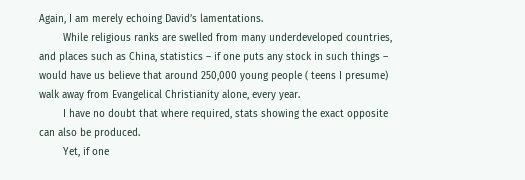Again, I am merely echoing David’s lamentations.
        While religious ranks are swelled from many underdeveloped countries, and places such as China, statistics – if one puts any stock in such things – would have us believe that around 250,000 young people ( teens I presume) walk away from Evangelical Christianity alone, every year.
        I have no doubt that where required, stats showing the exact opposite can also be produced.
        Yet, if one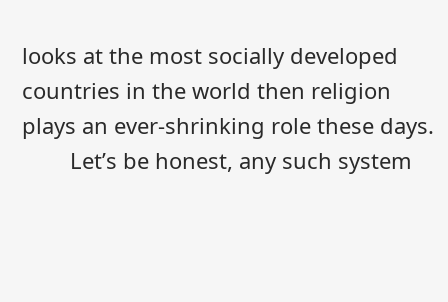looks at the most socially developed countries in the world then religion plays an ever-shrinking role these days.
        Let’s be honest, any such system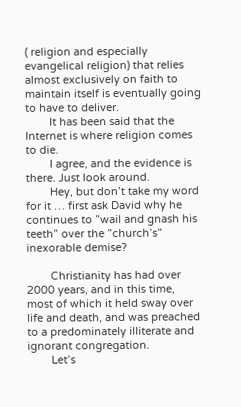( religion and especially evangelical religion) that relies almost exclusively on faith to maintain itself is eventually going to have to deliver.
        It has been said that the Internet is where religion comes to die.
        I agree, and the evidence is there. Just look around.
        Hey, but don’t take my word for it … first ask David why he continues to ”wail and gnash his teeth” over the ”church’s” inexorable demise?

        Christianity has had over 2000 years, and in this time, most of which it held sway over life and death, and was preached to a predominately illiterate and ignorant congregation.
        Let’s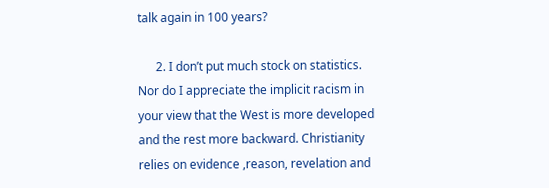talk again in 100 years?

      2. I don’t put much stock on statistics. Nor do I appreciate the implicit racism in your view that the West is more developed and the rest more backward. Christianity relies on evidence ,reason, revelation and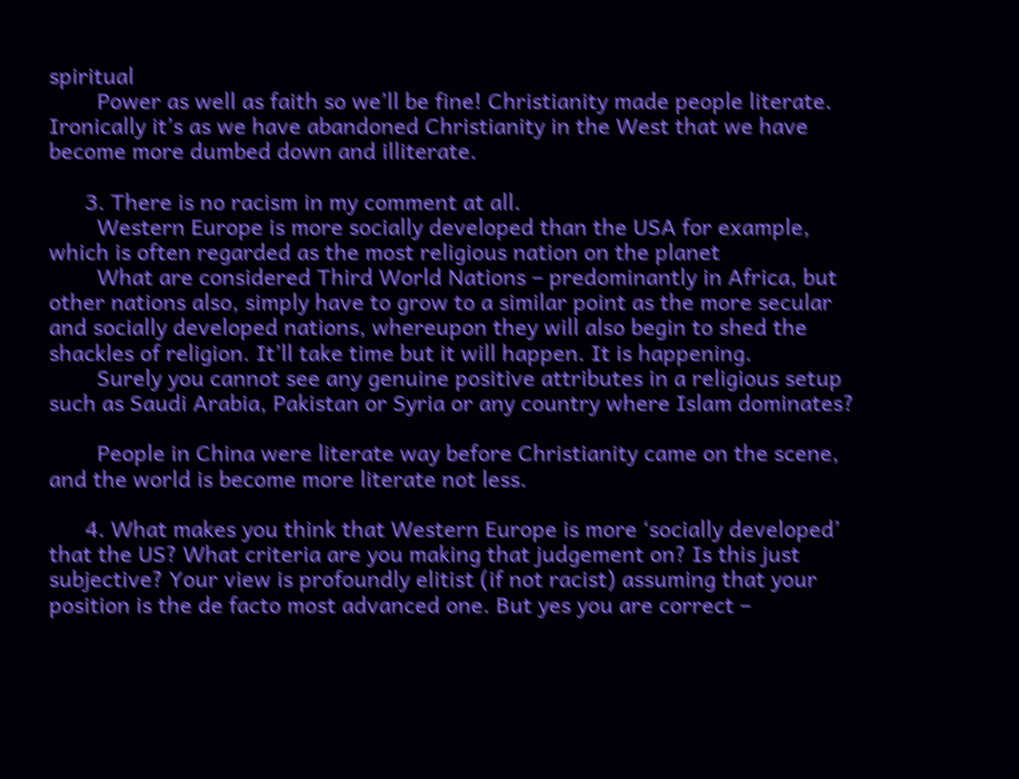spiritual
        Power as well as faith so we’ll be fine! Christianity made people literate. Ironically it’s as we have abandoned Christianity in the West that we have become more dumbed down and illiterate.

      3. There is no racism in my comment at all.
        Western Europe is more socially developed than the USA for example, which is often regarded as the most religious nation on the planet
        What are considered Third World Nations – predominantly in Africa, but other nations also, simply have to grow to a similar point as the more secular and socially developed nations, whereupon they will also begin to shed the shackles of religion. It’ll take time but it will happen. It is happening.
        Surely you cannot see any genuine positive attributes in a religious setup such as Saudi Arabia, Pakistan or Syria or any country where Islam dominates?

        People in China were literate way before Christianity came on the scene, and the world is become more literate not less.

      4. What makes you think that Western Europe is more ‘socially developed’ that the US? What criteria are you making that judgement on? Is this just subjective? Your view is profoundly elitist (if not racist) assuming that your position is the de facto most advanced one. But yes you are correct –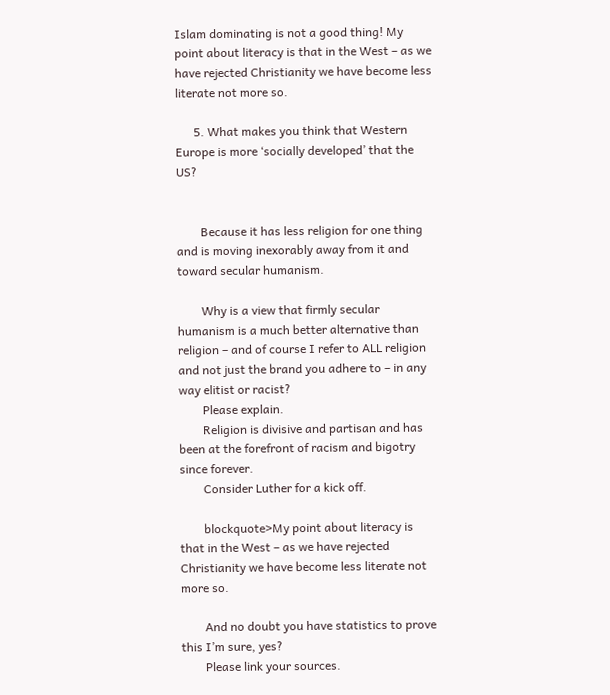Islam dominating is not a good thing! My point about literacy is that in the West – as we have rejected Christianity we have become less literate not more so.

      5. What makes you think that Western Europe is more ‘socially developed’ that the US?


        Because it has less religion for one thing and is moving inexorably away from it and toward secular humanism.

        Why is a view that firmly secular humanism is a much better alternative than religion – and of course I refer to ALL religion and not just the brand you adhere to – in any way elitist or racist?
        Please explain.
        Religion is divisive and partisan and has been at the forefront of racism and bigotry since forever.
        Consider Luther for a kick off.

        blockquote>My point about literacy is that in the West – as we have rejected Christianity we have become less literate not more so.

        And no doubt you have statistics to prove this I’m sure, yes?
        Please link your sources.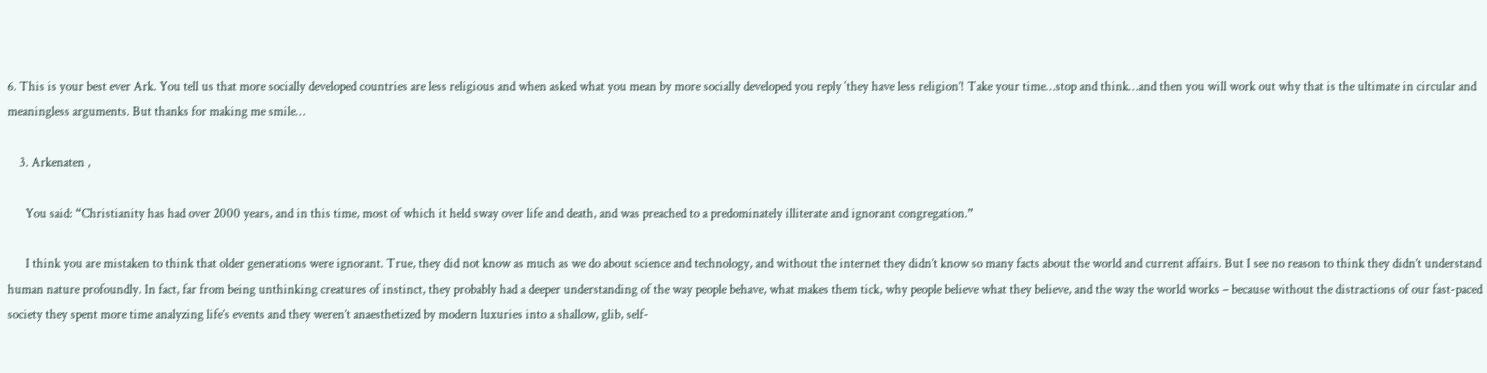6. This is your best ever Ark. You tell us that more socially developed countries are less religious and when asked what you mean by more socially developed you reply ‘they have less religion’! Take your time…stop and think…and then you will work out why that is the ultimate in circular and meaningless arguments. But thanks for making me smile…

    3. Arkenaten ,

      You said: “Christianity has had over 2000 years, and in this time, most of which it held sway over life and death, and was preached to a predominately illiterate and ignorant congregation.”

      I think you are mistaken to think that older generations were ignorant. True, they did not know as much as we do about science and technology, and without the internet they didn’t know so many facts about the world and current affairs. But I see no reason to think they didn’t understand human nature profoundly. In fact, far from being unthinking creatures of instinct, they probably had a deeper understanding of the way people behave, what makes them tick, why people believe what they believe, and the way the world works – because without the distractions of our fast-paced society they spent more time analyzing life’s events and they weren’t anaesthetized by modern luxuries into a shallow, glib, self-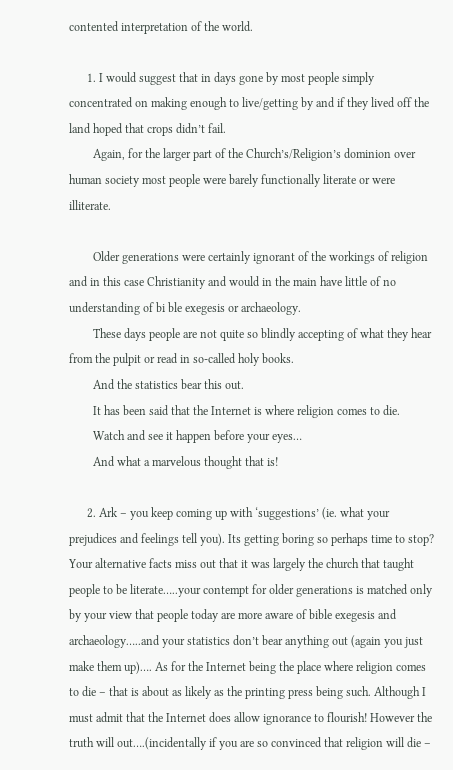contented interpretation of the world.

      1. I would suggest that in days gone by most people simply concentrated on making enough to live/getting by and if they lived off the land hoped that crops didn’t fail.
        Again, for the larger part of the Church’s/Religion’s dominion over human society most people were barely functionally literate or were illiterate.

        Older generations were certainly ignorant of the workings of religion and in this case Christianity and would in the main have little of no understanding of bi ble exegesis or archaeology.
        These days people are not quite so blindly accepting of what they hear from the pulpit or read in so-called holy books.
        And the statistics bear this out.
        It has been said that the Internet is where religion comes to die.
        Watch and see it happen before your eyes…
        And what a marvelous thought that is!

      2. Ark – you keep coming up with ‘suggestions’ (ie. what your prejudices and feelings tell you). Its getting boring so perhaps time to stop? Your alternative facts miss out that it was largely the church that taught people to be literate…..your contempt for older generations is matched only by your view that people today are more aware of bible exegesis and archaeology…..and your statistics don’t bear anything out (again you just make them up)…. As for the Internet being the place where religion comes to die – that is about as likely as the printing press being such. Although I must admit that the Internet does allow ignorance to flourish! However the truth will out….(incidentally if you are so convinced that religion will die –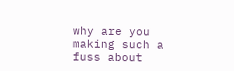why are you making such a fuss about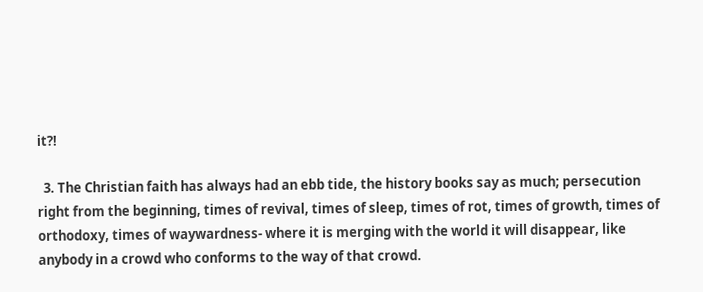it?!

  3. The Christian faith has always had an ebb tide, the history books say as much; persecution right from the beginning, times of revival, times of sleep, times of rot, times of growth, times of orthodoxy, times of waywardness- where it is merging with the world it will disappear, like anybody in a crowd who conforms to the way of that crowd.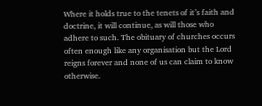Where it holds true to the tenets of it’s faith and doctrine, it will continue, as will those who adhere to such. The obituary of churches occurs often enough like any organisation but the Lord reigns forever and none of us can claim to know otherwise.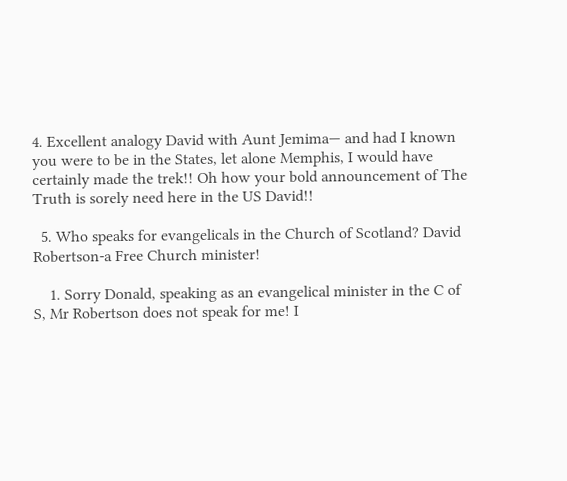4. Excellent analogy David with Aunt Jemima— and had I known you were to be in the States, let alone Memphis, I would have certainly made the trek!! Oh how your bold announcement of The Truth is sorely need here in the US David!!

  5. Who speaks for evangelicals in the Church of Scotland? David Robertson-a Free Church minister!

    1. Sorry Donald, speaking as an evangelical minister in the C of S, Mr Robertson does not speak for me! I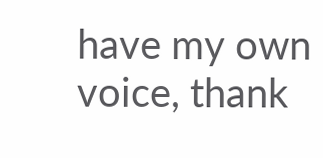have my own voice, thank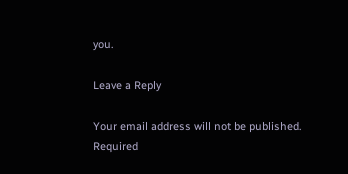you.

Leave a Reply

Your email address will not be published. Required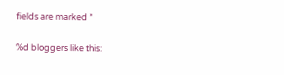fields are marked *

%d bloggers like this: